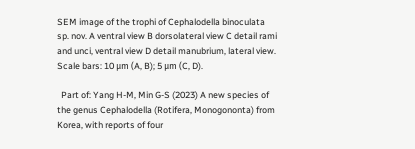SEM image of the trophi of Cephalodella binoculata sp. nov. A ventral view B dorsolateral view C detail rami and unci, ventral view D detail manubrium, lateral view. Scale bars: 10 μm (A, B); 5 μm (C, D).

  Part of: Yang H-M, Min G-S (2023) A new species of the genus Cephalodella (Rotifera, Monogononta) from Korea, with reports of four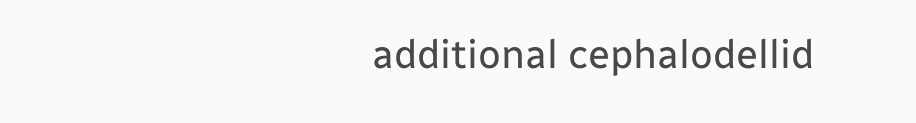additional cephalodellid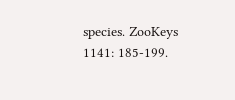species. ZooKeys 1141: 185-199.